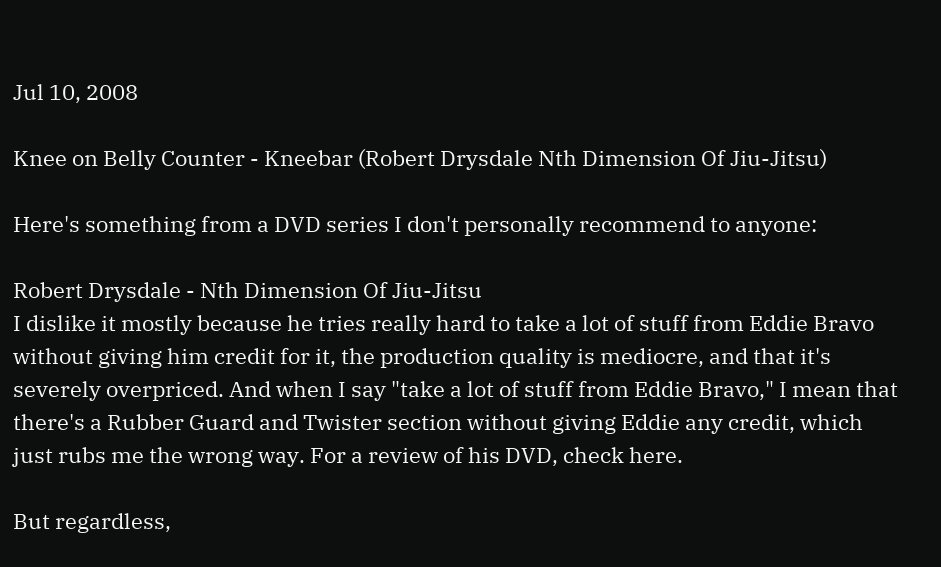Jul 10, 2008

Knee on Belly Counter - Kneebar (Robert Drysdale Nth Dimension Of Jiu-Jitsu)

Here's something from a DVD series I don't personally recommend to anyone:

Robert Drysdale - Nth Dimension Of Jiu-Jitsu
I dislike it mostly because he tries really hard to take a lot of stuff from Eddie Bravo without giving him credit for it, the production quality is mediocre, and that it's severely overpriced. And when I say "take a lot of stuff from Eddie Bravo," I mean that there's a Rubber Guard and Twister section without giving Eddie any credit, which just rubs me the wrong way. For a review of his DVD, check here.

But regardless,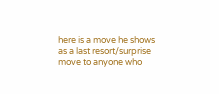here is a move he shows as a last resort/surprise move to anyone who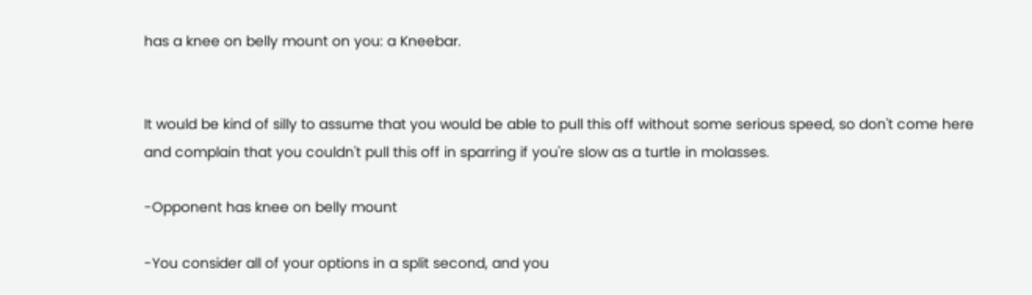has a knee on belly mount on you: a Kneebar.


It would be kind of silly to assume that you would be able to pull this off without some serious speed, so don't come here and complain that you couldn't pull this off in sparring if you're slow as a turtle in molasses.

-Opponent has knee on belly mount

-You consider all of your options in a split second, and you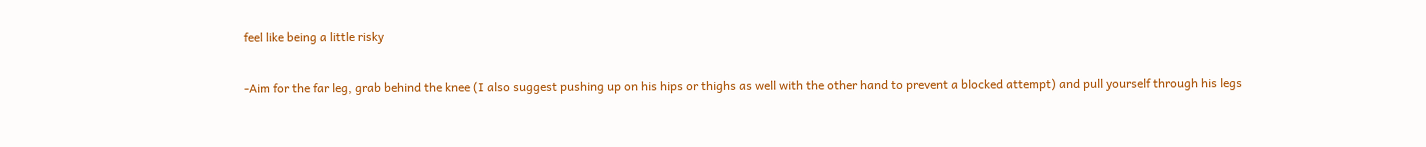feel like being a little risky

-Aim for the far leg, grab behind the knee (I also suggest pushing up on his hips or thighs as well with the other hand to prevent a blocked attempt) and pull yourself through his legs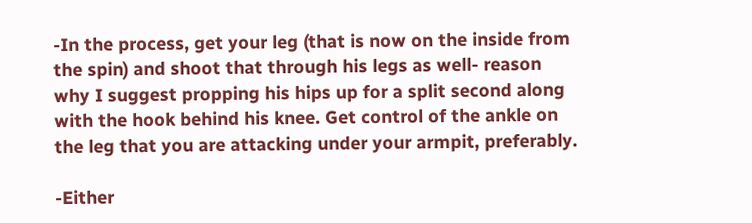-In the process, get your leg (that is now on the inside from the spin) and shoot that through his legs as well- reason why I suggest propping his hips up for a split second along with the hook behind his knee. Get control of the ankle on the leg that you are attacking under your armpit, preferably.

-Either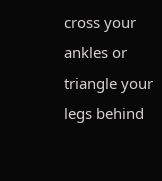cross your ankles or triangle your legs behind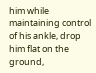him while maintaining control of his ankle, drop him flat on the ground,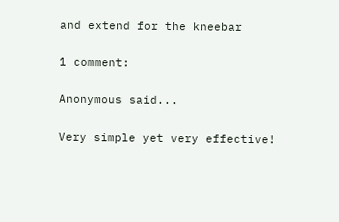and extend for the kneebar

1 comment:

Anonymous said...

Very simple yet very effective!